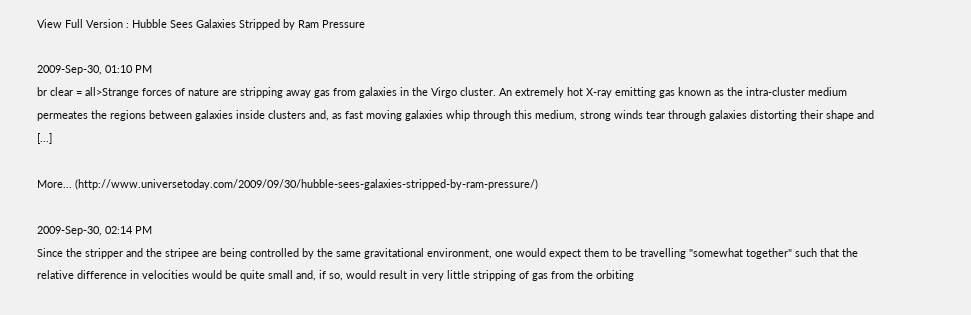View Full Version : Hubble Sees Galaxies Stripped by Ram Pressure

2009-Sep-30, 01:10 PM
br clear = all>Strange forces of nature are stripping away gas from galaxies in the Virgo cluster. An extremely hot X-ray emitting gas known as the intra-cluster medium permeates the regions between galaxies inside clusters and, as fast moving galaxies whip through this medium, strong winds tear through galaxies distorting their shape and [...]

More... (http://www.universetoday.com/2009/09/30/hubble-sees-galaxies-stripped-by-ram-pressure/)

2009-Sep-30, 02:14 PM
Since the stripper and the stripee are being controlled by the same gravitational environment, one would expect them to be travelling "somewhat together" such that the relative difference in velocities would be quite small and, if so, would result in very little stripping of gas from the orbiting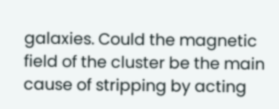galaxies. Could the magnetic field of the cluster be the main cause of stripping by acting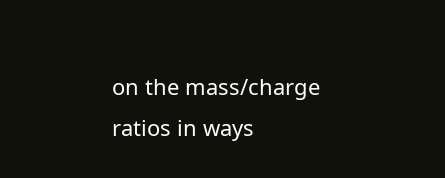on the mass/charge ratios in ways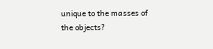unique to the masses of the objects?